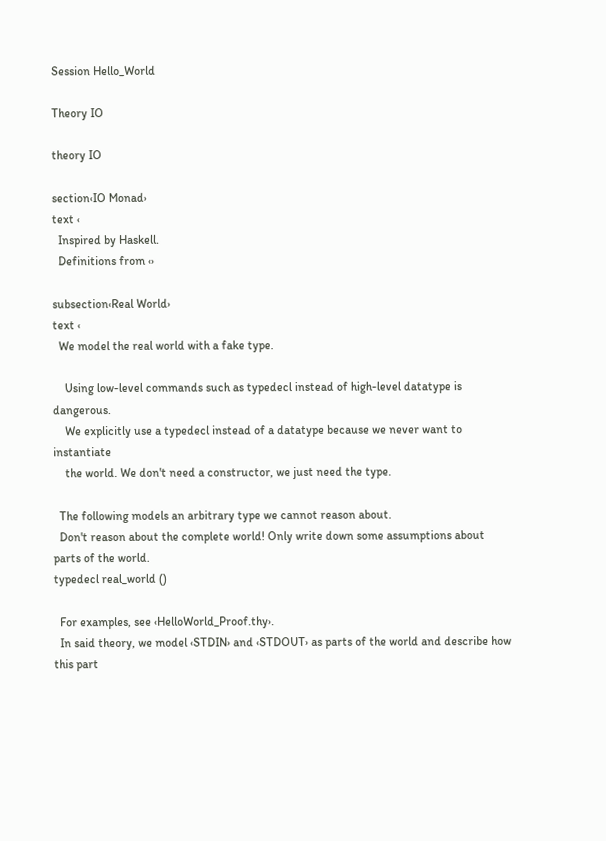Session Hello_World

Theory IO

theory IO

section‹IO Monad›
text ‹
  Inspired by Haskell.
  Definitions from ‹›

subsection‹Real World›
text ‹
  We model the real world with a fake type.

    Using low-level commands such as typedecl instead of high-level datatype is dangerous.
    We explicitly use a typedecl instead of a datatype because we never want to instantiate
    the world. We don't need a constructor, we just need the type.

  The following models an arbitrary type we cannot reason about.
  Don't reason about the complete world! Only write down some assumptions about parts of the world.
typedecl real_world ()

  For examples, see ‹HelloWorld_Proof.thy›.
  In said theory, we model ‹STDIN› and ‹STDOUT› as parts of the world and describe how this part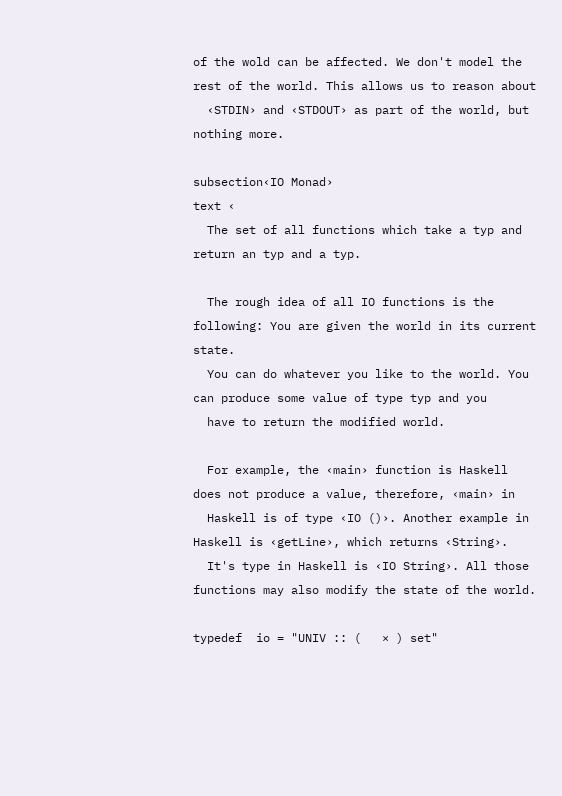of the wold can be affected. We don't model the rest of the world. This allows us to reason about
  ‹STDIN› and ‹STDOUT› as part of the world, but nothing more.

subsection‹IO Monad›
text ‹
  The set of all functions which take a typ and return an typ and a typ.

  The rough idea of all IO functions is the following: You are given the world in its current state.
  You can do whatever you like to the world. You can produce some value of type typ and you
  have to return the modified world.

  For example, the ‹main› function is Haskell does not produce a value, therefore, ‹main› in
  Haskell is of type ‹IO ()›. Another example in Haskell is ‹getLine›, which returns ‹String›.
  It's type in Haskell is ‹IO String›. All those functions may also modify the state of the world.

typedef  io = "UNIV :: (   × ) set"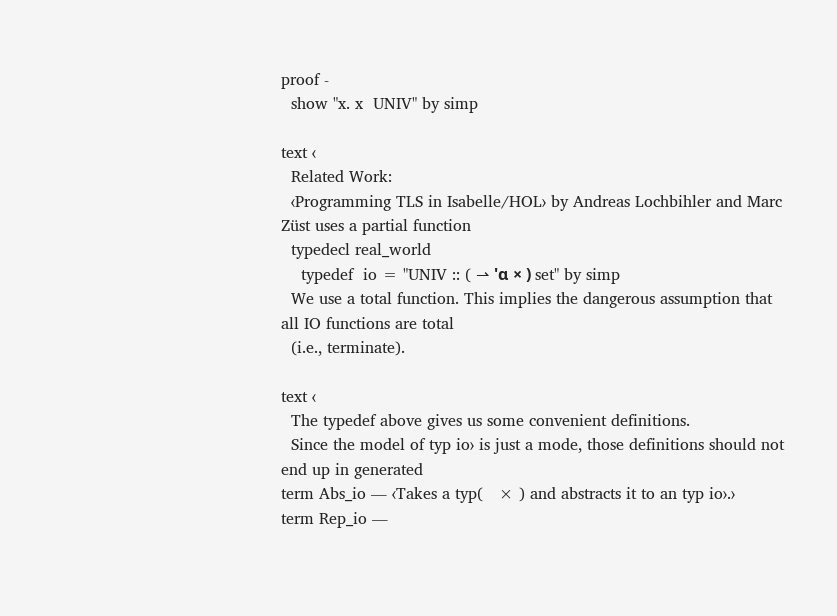proof -
  show "x. x  UNIV" by simp

text ‹
  Related Work:
  ‹Programming TLS in Isabelle/HOL› by Andreas Lochbihler and Marc Züst uses a partial function
  typedecl real_world
    typedef  io = "UNIV :: ( ⇀ 'α × ) set" by simp
  We use a total function. This implies the dangerous assumption that all IO functions are total
  (i.e., terminate).

text ‹
  The typedef above gives us some convenient definitions.
  Since the model of typ io› is just a mode, those definitions should not end up in generated
term Abs_io ― ‹Takes a typ(   × ) and abstracts it to an typ io›.›
term Rep_io ―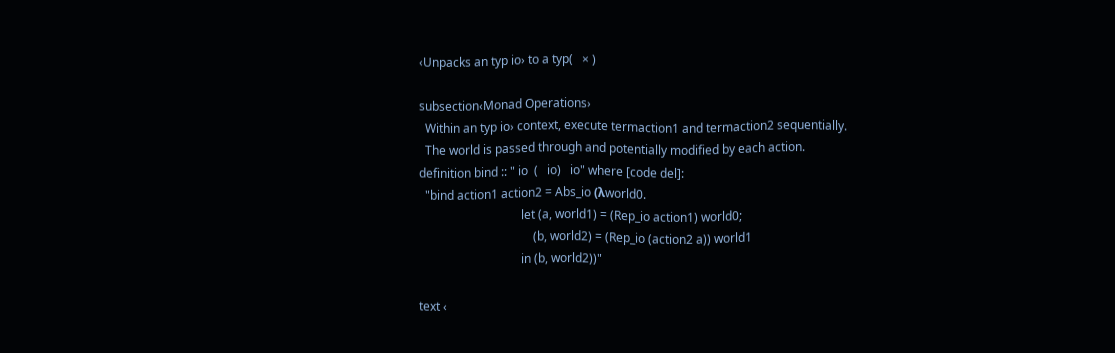‹Unpacks an typ io› to a typ(   × )

subsection‹Monad Operations›
  Within an typ io› context, execute termaction1 and termaction2 sequentially.
  The world is passed through and potentially modified by each action.
definition bind :: " io  (   io)   io" where [code del]:
  "bind action1 action2 = Abs_io (λworld0.
                                  let (a, world1) = (Rep_io action1) world0;
                                      (b, world2) = (Rep_io (action2 a)) world1
                                  in (b, world2))"

text ‹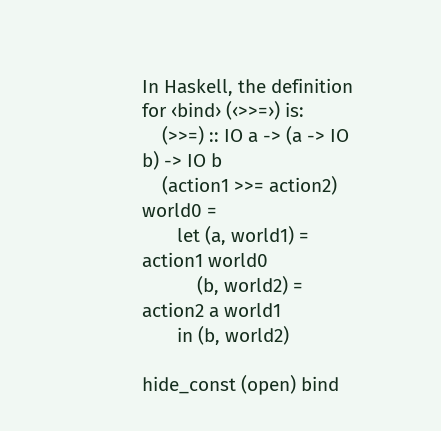In Haskell, the definition for ‹bind› (‹>>=›) is:
    (>>=) :: IO a -> (a -> IO b) -> IO b
    (action1 >>= action2) world0 =
       let (a, world1) = action1 world0
           (b, world2) = action2 a world1
       in (b, world2)

hide_const (open) bind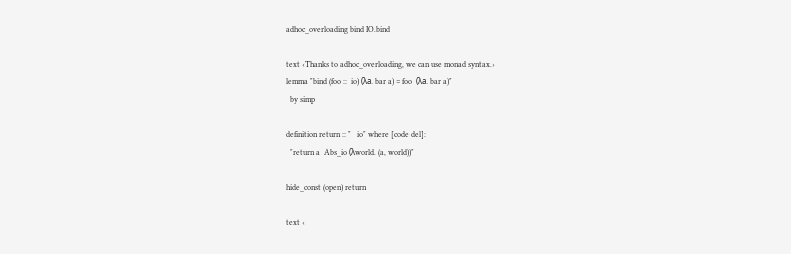adhoc_overloading bind IO.bind

text ‹Thanks to adhoc_overloading, we can use monad syntax.›
lemma "bind (foo ::  io) (λa. bar a) = foo  (λa. bar a)"
  by simp

definition return :: "   io" where [code del]:
  "return a  Abs_io (λworld. (a, world))"

hide_const (open) return

text ‹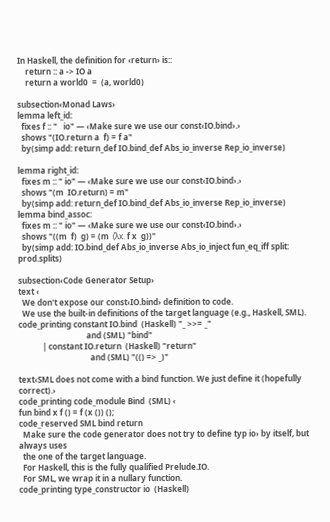In Haskell, the definition for ‹return› is::
    return :: a -> IO a
    return a world0  =  (a, world0)

subsection‹Monad Laws›
lemma left_id:
  fixes f :: "   io" ― ‹Make sure we use our const‹IO.bind›.›
  shows "(IO.return a  f) = f a"
  by(simp add: return_def IO.bind_def Abs_io_inverse Rep_io_inverse)

lemma right_id:
  fixes m :: " io" ― ‹Make sure we use our const‹IO.bind›.›
  shows "(m  IO.return) = m"
  by(simp add: return_def IO.bind_def Abs_io_inverse Rep_io_inverse)
lemma bind_assoc:
  fixes m :: " io" ― ‹Make sure we use our const‹IO.bind›.›
  shows "((m  f)  g) = (m  (λx. f x  g))"
  by(simp add: IO.bind_def Abs_io_inverse Abs_io_inject fun_eq_iff split: prod.splits)

subsection‹Code Generator Setup›
text ‹
  We don't expose our const‹IO.bind› definition to code.
  We use the built-in definitions of the target language (e.g., Haskell, SML).
code_printing constant IO.bind  (Haskell) "_ >>= _"
                                  and (SML) "bind"
            | constant IO.return  (Haskell) "return"
                                    and (SML) "(() => _)"

text‹SML does not come with a bind function. We just define it (hopefully correct).›
code_printing code_module Bind  (SML) ‹
fun bind x f () = f (x ()) ();
code_reserved SML bind return
  Make sure the code generator does not try to define typ io› by itself, but always uses
  the one of the target language.
  For Haskell, this is the fully qualified Prelude.IO.
  For SML, we wrap it in a nullary function.
code_printing type_constructor io  (Haskell)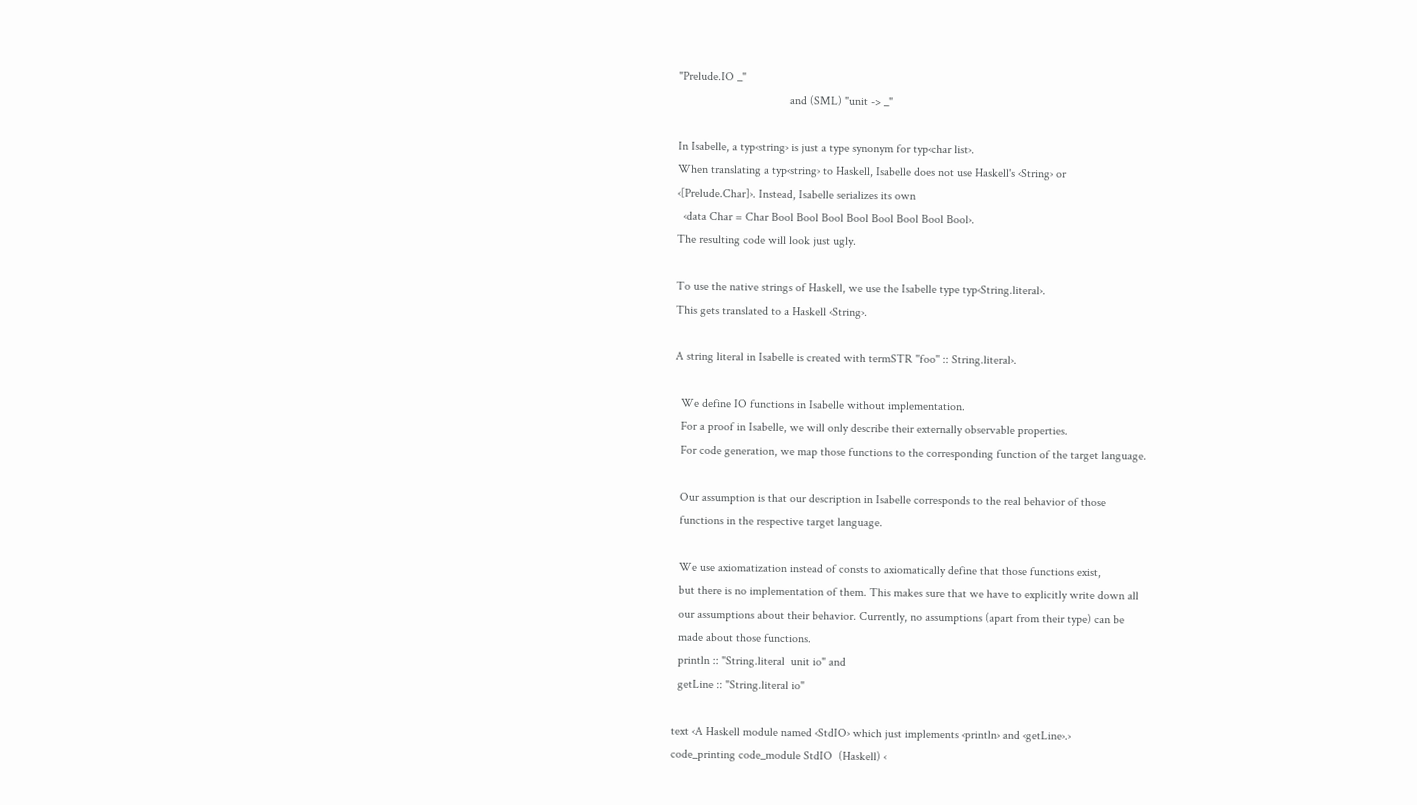"Prelude.IO _"
                                     and (SML) "unit -> _"

In Isabelle, a typ‹string› is just a type synonym for typ‹char list›.
When translating a typ‹string› to Haskell, Isabelle does not use Haskell's ‹String› or
‹[Prelude.Char]›. Instead, Isabelle serializes its own
  ‹data Char = Char Bool Bool Bool Bool Bool Bool Bool Bool›.
The resulting code will look just ugly.

To use the native strings of Haskell, we use the Isabelle type typ‹String.literal›.
This gets translated to a Haskell ‹String›.

A string literal in Isabelle is created with termSTR ''foo'' :: String.literal›.

  We define IO functions in Isabelle without implementation.
  For a proof in Isabelle, we will only describe their externally observable properties.
  For code generation, we map those functions to the corresponding function of the target language.

  Our assumption is that our description in Isabelle corresponds to the real behavior of those
  functions in the respective target language.

  We use axiomatization instead of consts to axiomatically define that those functions exist,
  but there is no implementation of them. This makes sure that we have to explicitly write down all
  our assumptions about their behavior. Currently, no assumptions (apart from their type) can be
  made about those functions.
  println :: "String.literal  unit io" and
  getLine :: "String.literal io"

text ‹A Haskell module named ‹StdIO› which just implements ‹println› and ‹getLine›.›
code_printing code_module StdIO  (Haskell) ‹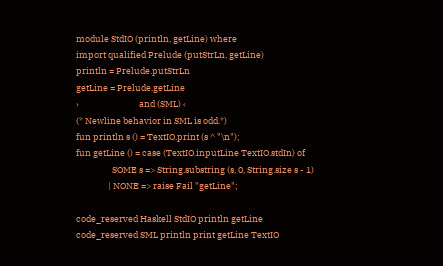module StdIO (println, getLine) where
import qualified Prelude (putStrLn, getLine)
println = Prelude.putStrLn
getLine = Prelude.getLine
›                              and (SML) ‹
(* Newline behavior in SML is odd.*)
fun println s () = TextIO.print (s ^ "\n");
fun getLine () = case (TextIO.inputLine TextIO.stdIn) of
                  SOME s => String.substring (s, 0, String.size s - 1)
                | NONE => raise Fail "getLine";

code_reserved Haskell StdIO println getLine
code_reserved SML println print getLine TextIO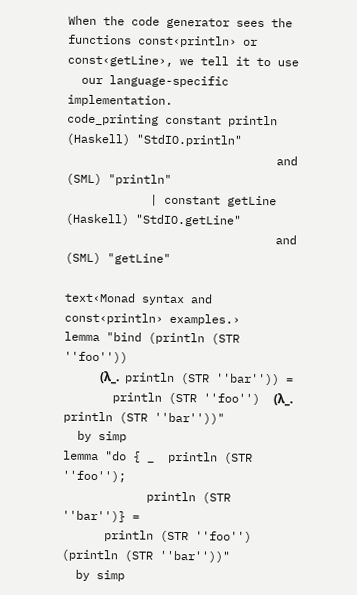When the code generator sees the functions const‹println› or const‹getLine›, we tell it to use
  our language-specific implementation.
code_printing constant println  (Haskell) "StdIO.println"
                              and (SML) "println"
            | constant getLine  (Haskell) "StdIO.getLine"
                              and (SML) "getLine"

text‹Monad syntax and const‹println› examples.›
lemma "bind (println (STR ''foo''))
            (λ_.  println (STR ''bar'')) =
       println (STR ''foo'')  (λ_. println (STR ''bar''))"
  by simp
lemma "do { _  println (STR ''foo'');
            println (STR ''bar'')} =
      println (STR ''foo'')  (println (STR ''bar''))"
  by simp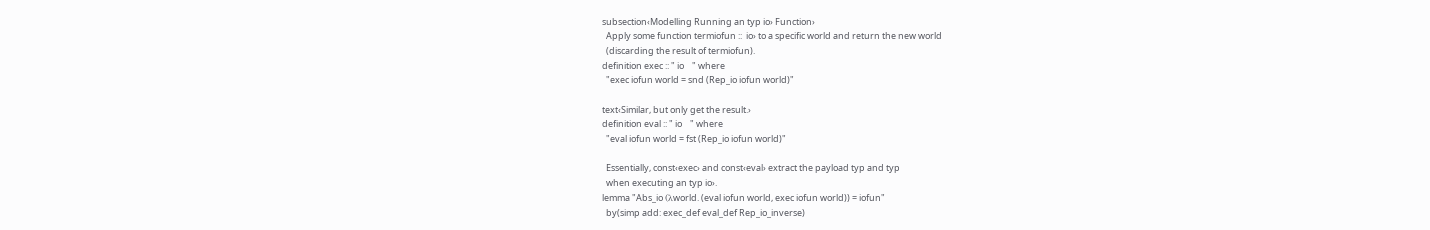subsection‹Modelling Running an typ io› Function›
  Apply some function termiofun ::  io› to a specific world and return the new world
  (discarding the result of termiofun).
definition exec :: " io    " where
  "exec iofun world = snd (Rep_io iofun world)"

text‹Similar, but only get the result.›
definition eval :: " io    " where
  "eval iofun world = fst (Rep_io iofun world)"

  Essentially, const‹exec› and const‹eval› extract the payload typ and typ
  when executing an typ io›.
lemma "Abs_io (λworld. (eval iofun world, exec iofun world)) = iofun"
  by(simp add: exec_def eval_def Rep_io_inverse)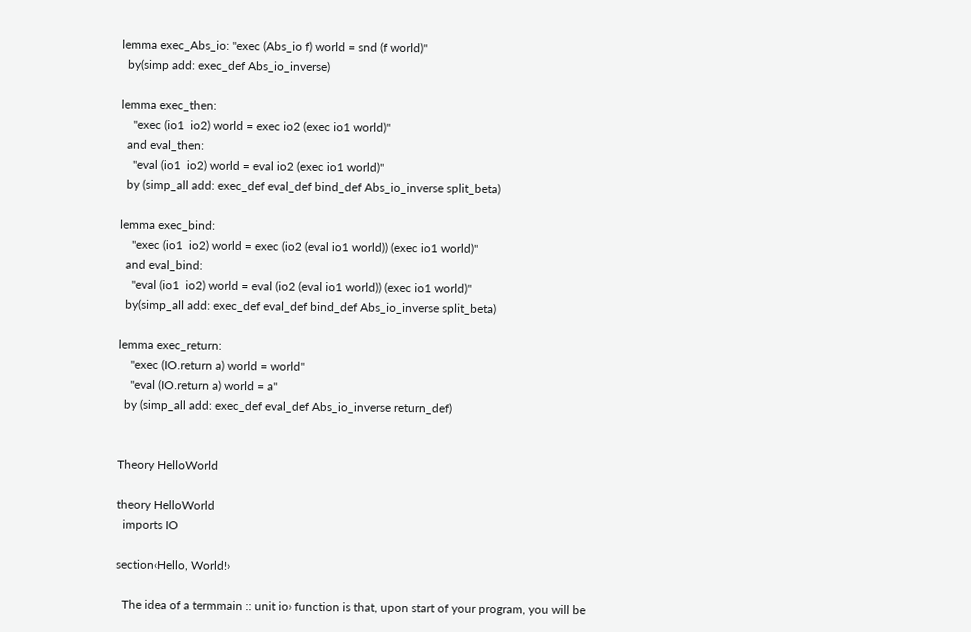lemma exec_Abs_io: "exec (Abs_io f) world = snd (f world)"
  by(simp add: exec_def Abs_io_inverse)

lemma exec_then:
    "exec (io1  io2) world = exec io2 (exec io1 world)"
  and eval_then:
    "eval (io1  io2) world = eval io2 (exec io1 world)"
  by (simp_all add: exec_def eval_def bind_def Abs_io_inverse split_beta)

lemma exec_bind:
    "exec (io1  io2) world = exec (io2 (eval io1 world)) (exec io1 world)"
  and eval_bind:
    "eval (io1  io2) world = eval (io2 (eval io1 world)) (exec io1 world)"
  by(simp_all add: exec_def eval_def bind_def Abs_io_inverse split_beta)

lemma exec_return:
    "exec (IO.return a) world = world"
    "eval (IO.return a) world = a"
  by (simp_all add: exec_def eval_def Abs_io_inverse return_def)


Theory HelloWorld

theory HelloWorld
  imports IO

section‹Hello, World!›

  The idea of a termmain :: unit io› function is that, upon start of your program, you will be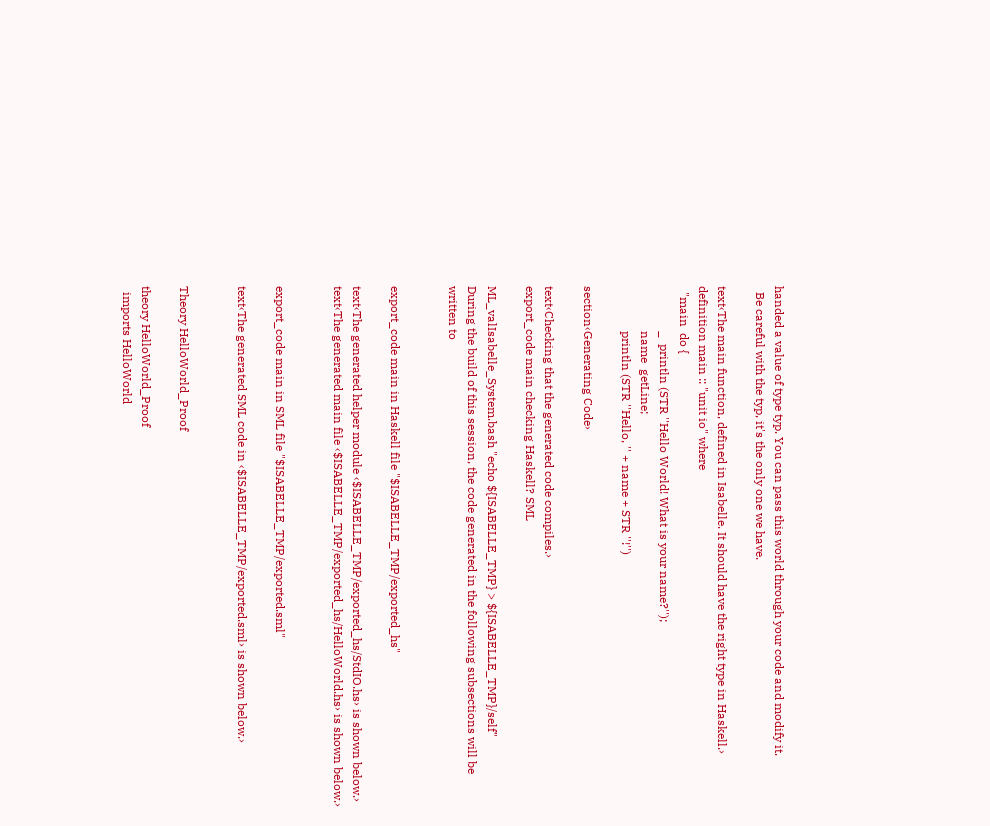handed a value of type typ. You can pass this world through your code and modify it.
  Be careful with the typ, it's the only one we have.

text‹The main function, defined in Isabelle. It should have the right type in Haskell.›
definition main :: "unit io" where
  "main  do {
               _  println (STR ''Hello World! What is your name?'');
               name  getLine;
               println (STR ''Hello, '' + name + STR ''!'')

section‹Generating Code›

text‹Checking that the generated code compiles.›
export_code main checking Haskell? SML

ML_valIsabelle_System.bash "echo ${ISABELLE_TMP} > ${ISABELLE_TMP}/self"
During the build of this session, the code generated in the following subsections will be
written to


export_code main in Haskell file "$ISABELLE_TMP/exported_hs"

text‹The generated helper module ‹$ISABELLE_TMP/exported_hs/StdIO.hs› is shown below.›
text‹The generated main file ‹$ISABELLE_TMP/exported_hs/HelloWorld.hs› is shown below.›


export_code main in SML file "$ISABELLE_TMP/exported.sml"

text‹The generated SML code in ‹$ISABELLE_TMP/exported.sml› is shown below.›


Theory HelloWorld_Proof

theory HelloWorld_Proof
  imports HelloWorld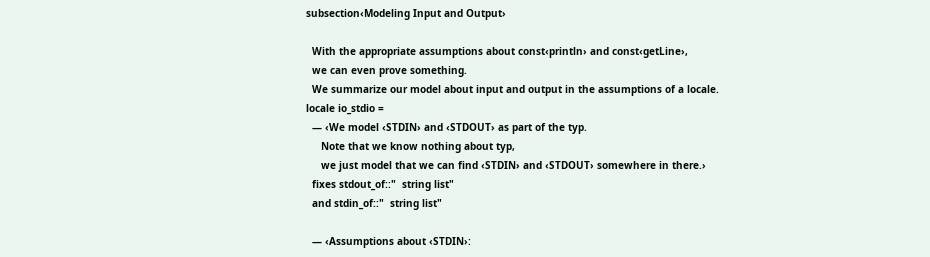subsection‹Modeling Input and Output›

  With the appropriate assumptions about const‹println› and const‹getLine›,
  we can even prove something.
  We summarize our model about input and output in the assumptions of a locale.
locale io_stdio =
  ― ‹We model ‹STDIN› and ‹STDOUT› as part of the typ.
     Note that we know nothing about typ,
     we just model that we can find ‹STDIN› and ‹STDOUT› somewhere in there.›
  fixes stdout_of::"  string list"
  and stdin_of::"  string list"

  ― ‹Assumptions about ‹STDIN›: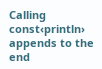Calling const‹println› appends to the end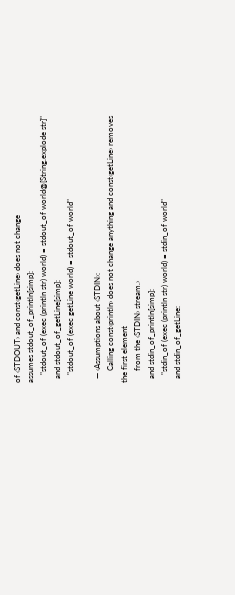of ‹STDOUT› and const‹getLine› does not change
assumes stdout_of_println[simp]:
    "stdout_of (exec (println str) world) = stdout_of world@[String.explode str]"
  and stdout_of_getLine[simp]:
    "stdout_of (exec getLine world) = stdout_of world"

  ― ‹Assumptions about ‹STDIN›:
      Calling const‹println› does not change anything and const‹getLine› removes the first element
      from the ‹STDIN› stream.›
  and stdin_of_println[simp]:
    "stdin_of (exec (println str) world) = stdin_of world"
  and stdin_of_getLine: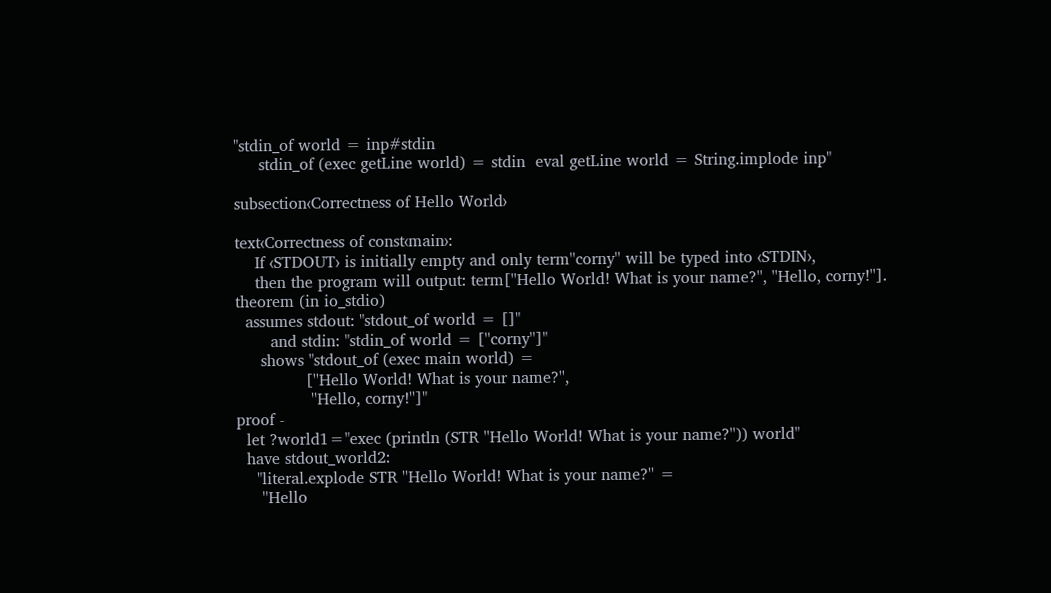"stdin_of world = inp#stdin
     stdin_of (exec getLine world) = stdin  eval getLine world = String.implode inp"

subsection‹Correctness of Hello World›

text‹Correctness of const‹main›:
    If ‹STDOUT› is initially empty and only term''corny'' will be typed into ‹STDIN›,
    then the program will output: term[''Hello World! What is your name?'', ''Hello, corny!''].
theorem (in io_stdio)
  assumes stdout: "stdout_of world = []"
       and stdin: "stdin_of world = [''corny'']"
     shows "stdout_of (exec main world) =
              [''Hello World! What is your name?'',
               ''Hello, corny!'']"
proof -
  let ?world1="exec (println (STR ''Hello World! What is your name?'')) world"
  have stdout_world2:
    "literal.explode STR ''Hello World! What is your name?'' =
     ''Hello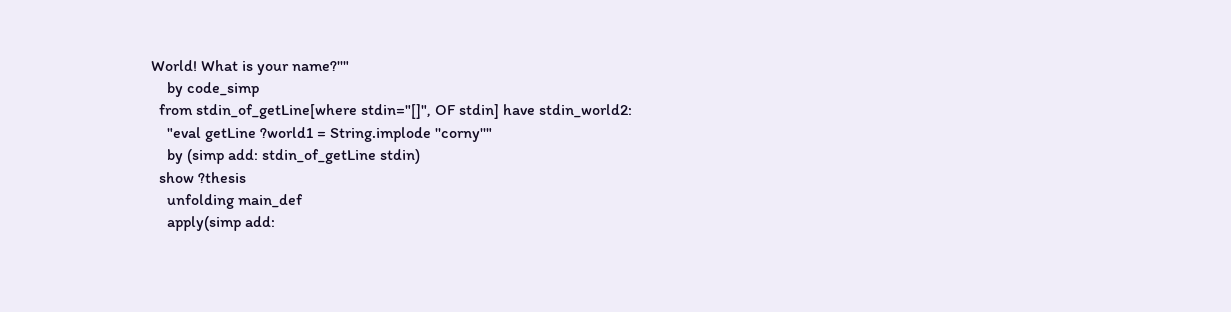World! What is your name?''"
    by code_simp
  from stdin_of_getLine[where stdin="[]", OF stdin] have stdin_world2:
    "eval getLine ?world1 = String.implode ''corny''"
    by (simp add: stdin_of_getLine stdin)
  show ?thesis
    unfolding main_def
    apply(simp add: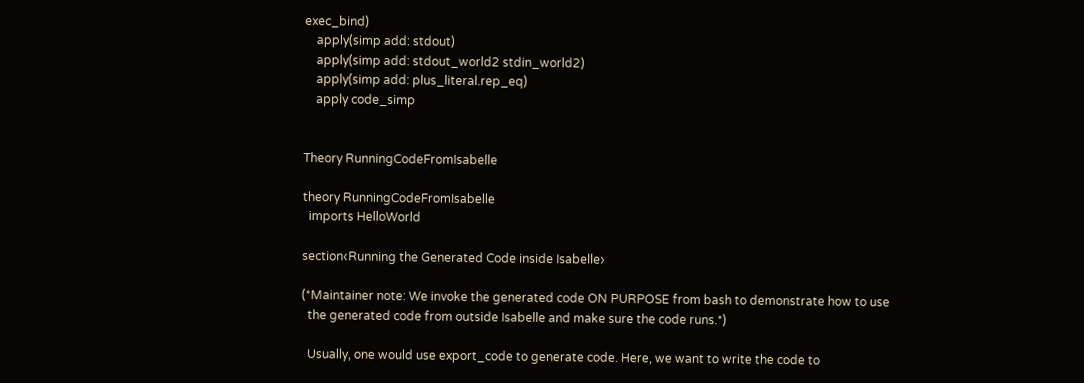exec_bind)
    apply(simp add: stdout)
    apply(simp add: stdout_world2 stdin_world2)
    apply(simp add: plus_literal.rep_eq)
    apply code_simp


Theory RunningCodeFromIsabelle

theory RunningCodeFromIsabelle
  imports HelloWorld

section‹Running the Generated Code inside Isabelle›

(*Maintainer note: We invoke the generated code ON PURPOSE from bash to demonstrate how to use
  the generated code from outside Isabelle and make sure the code runs.*)

  Usually, one would use export_code to generate code. Here, we want to write the code to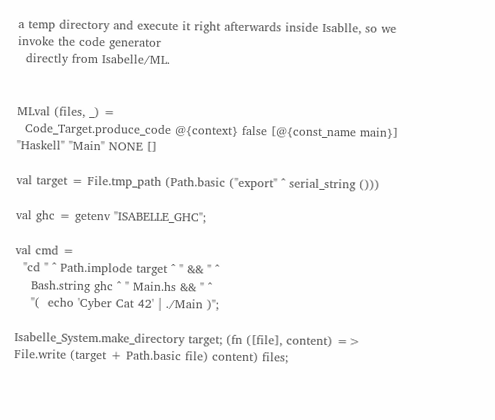a temp directory and execute it right afterwards inside Isablle, so we invoke the code generator
  directly from Isabelle/ML.


MLval (files, _) =
  Code_Target.produce_code @{context} false [@{const_name main}] "Haskell" "Main" NONE []

val target = File.tmp_path (Path.basic ("export" ^ serial_string ()))

val ghc = getenv "ISABELLE_GHC";

val cmd =
  "cd " ^ Path.implode target ^ " && " ^
    Bash.string ghc ^ " Main.hs && " ^
    "(  echo 'Cyber Cat 42' | ./Main )";

Isabelle_System.make_directory target; (fn ([file], content) => File.write (target + Path.basic file) content) files;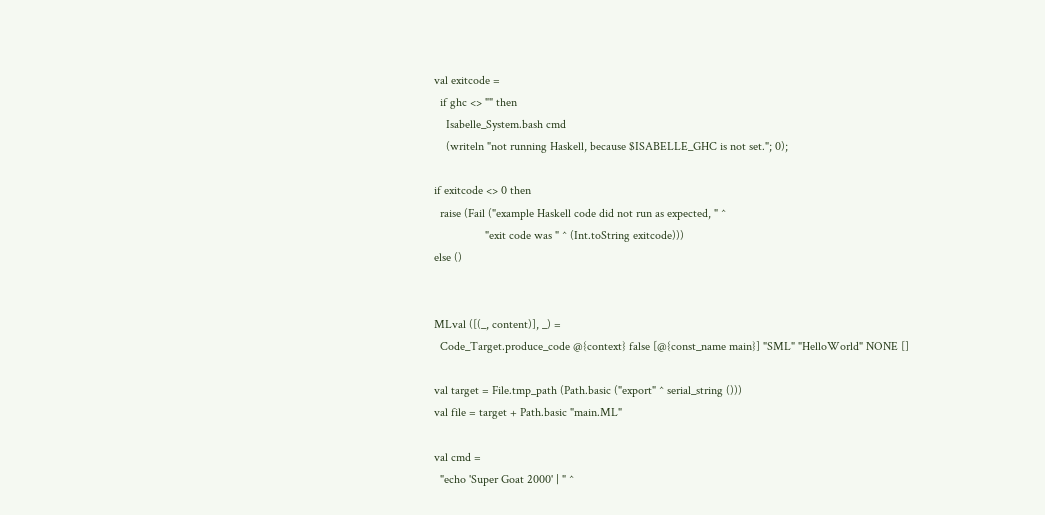val exitcode =
  if ghc <> "" then
    Isabelle_System.bash cmd
    (writeln "not running Haskell, because $ISABELLE_GHC is not set."; 0);

if exitcode <> 0 then
  raise (Fail ("example Haskell code did not run as expected, " ^
                 "exit code was " ^ (Int.toString exitcode)))
else ()


MLval ([(_, content)], _) =
  Code_Target.produce_code @{context} false [@{const_name main}] "SML" "HelloWorld" NONE []

val target = File.tmp_path (Path.basic ("export" ^ serial_string ()))
val file = target + Path.basic "main.ML"

val cmd =
  "echo 'Super Goat 2000' | " ^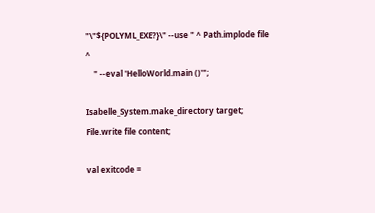"\"${POLYML_EXE?}\" --use " ^ Path.implode file ^
    " --eval 'HelloWorld.main ()'";

Isabelle_System.make_directory target;
File.write file content;

val exitcode =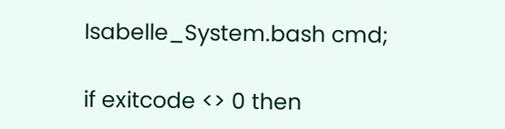Isabelle_System.bash cmd;

if exitcode <> 0 then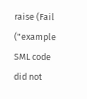raise (Fail ("example SML code did not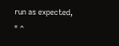run as expected, " ^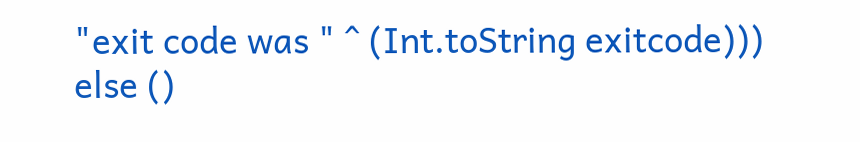"exit code was " ^ (Int.toString exitcode)))
else ()